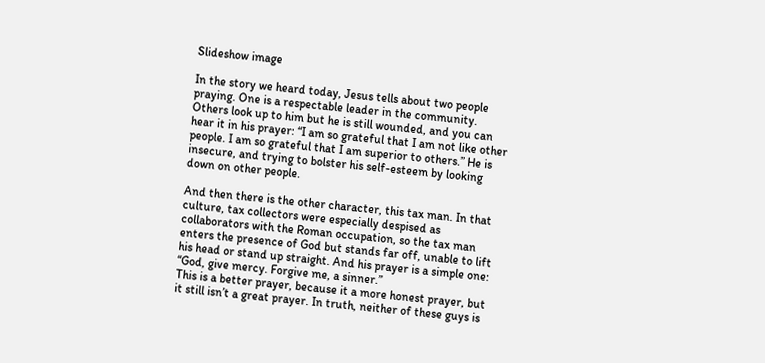Slideshow image

In the story we heard today, Jesus tells about two people praying. One is a respectable leader in the community. Others look up to him but he is still wounded, and you can hear it in his prayer: “I am so grateful that I am not like other people. I am so grateful that I am superior to others.” He is insecure, and trying to bolster his self-esteem by looking down on other people.

And then there is the other character, this tax man. In that culture, tax collectors were especially despised as collaborators with the Roman occupation, so the tax man enters the presence of God but stands far off, unable to lift his head or stand up straight. And his prayer is a simple one: “God, give mercy. Forgive me, a sinner.”
This is a better prayer, because it a more honest prayer, but it still isn’t a great prayer. In truth, neither of these guys is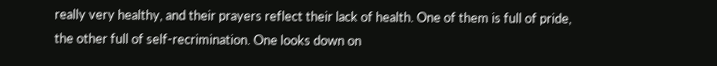really very healthy, and their prayers reflect their lack of health. One of them is full of pride, the other full of self-recrimination. One looks down on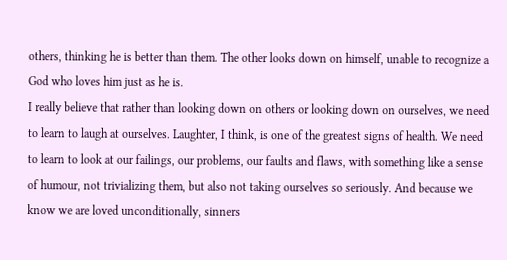others, thinking he is better than them. The other looks down on himself, unable to recognize a God who loves him just as he is.
I really believe that rather than looking down on others or looking down on ourselves, we need to learn to laugh at ourselves. Laughter, I think, is one of the greatest signs of health. We need to learn to look at our failings, our problems, our faults and flaws, with something like a sense of humour, not trivializing them, but also not taking ourselves so seriously. And because we know we are loved unconditionally, sinners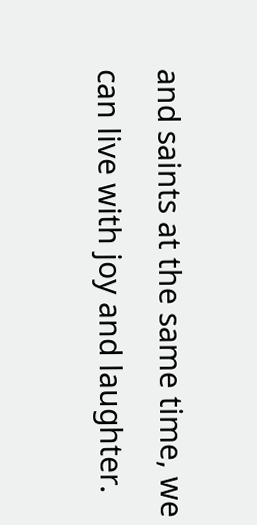and saints at the same time, we can live with joy and laughter.